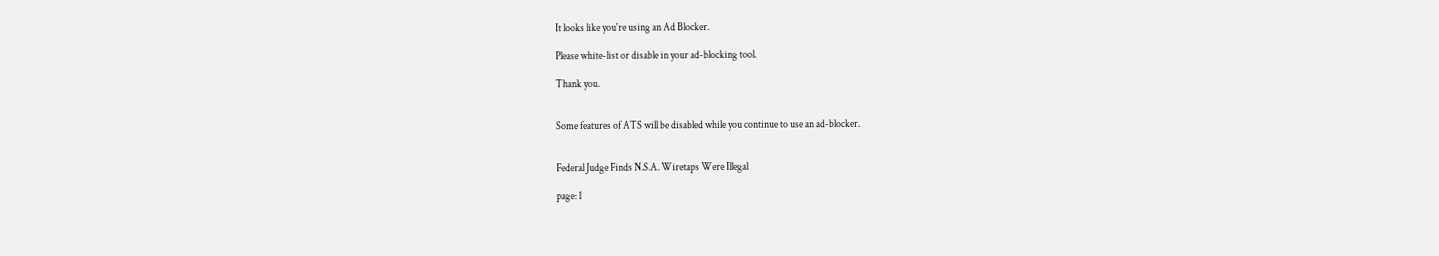It looks like you're using an Ad Blocker.

Please white-list or disable in your ad-blocking tool.

Thank you.


Some features of ATS will be disabled while you continue to use an ad-blocker.


Federal Judge Finds N.S.A. Wiretaps Were Illegal

page: 1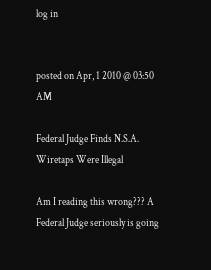log in


posted on Apr, 1 2010 @ 03:50 AM

Federal Judge Finds N.S.A. Wiretaps Were Illegal

Am I reading this wrong??? A Federal Judge seriously is going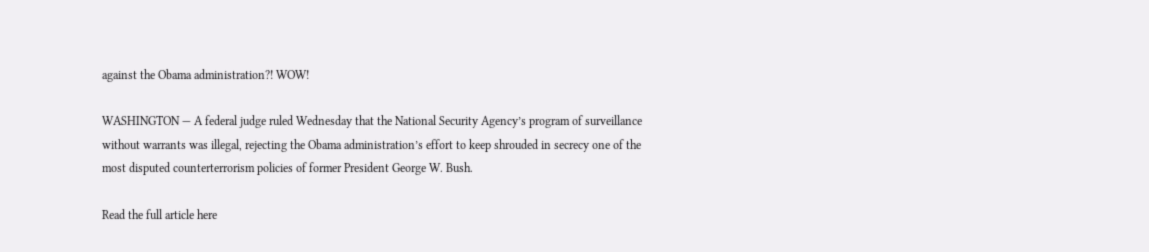against the Obama administration?! WOW!

WASHINGTON — A federal judge ruled Wednesday that the National Security Agency’s program of surveillance without warrants was illegal, rejecting the Obama administration’s effort to keep shrouded in secrecy one of the most disputed counterterrorism policies of former President George W. Bush.

Read the full article here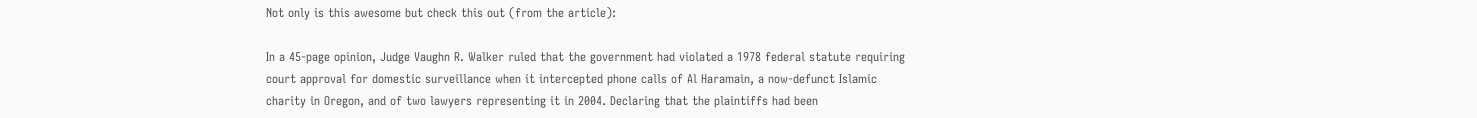Not only is this awesome but check this out (from the article):

In a 45-page opinion, Judge Vaughn R. Walker ruled that the government had violated a 1978 federal statute requiring court approval for domestic surveillance when it intercepted phone calls of Al Haramain, a now-defunct Islamic charity in Oregon, and of two lawyers representing it in 2004. Declaring that the plaintiffs had been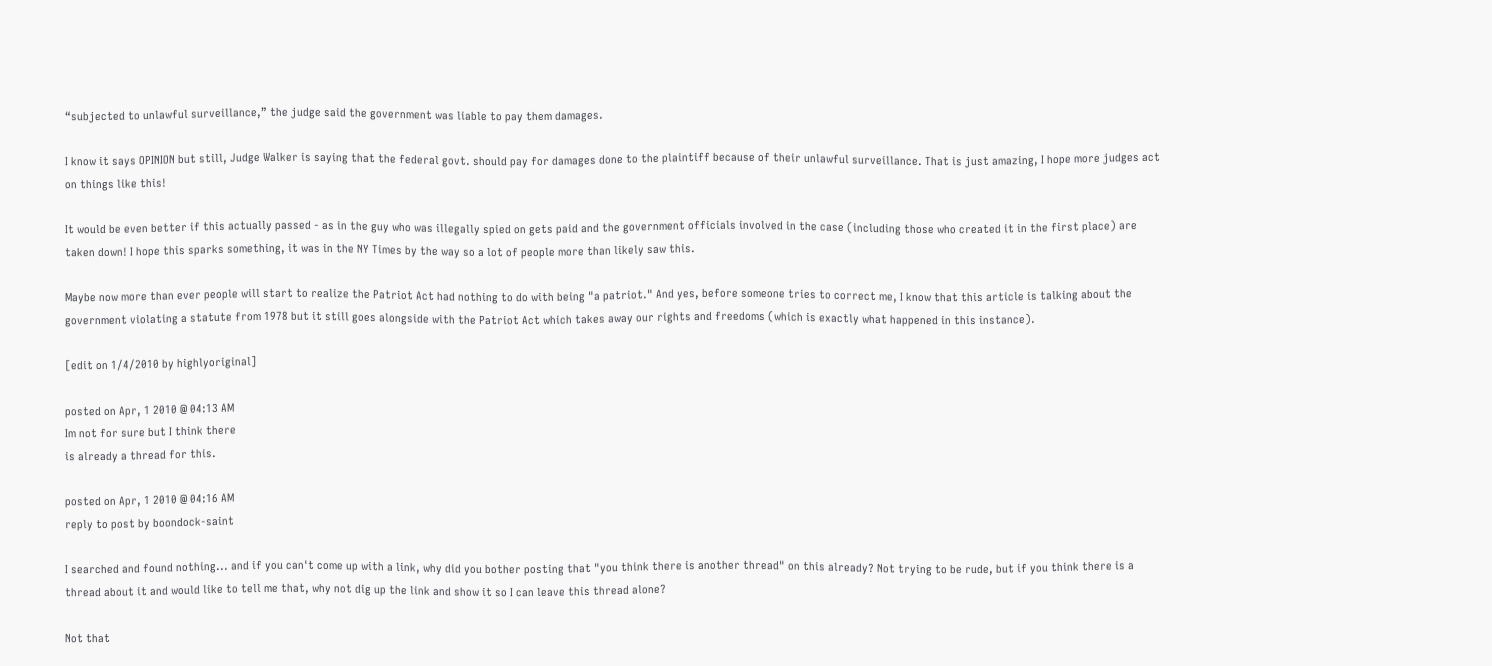“subjected to unlawful surveillance,” the judge said the government was liable to pay them damages.

I know it says OPINION but still, Judge Walker is saying that the federal govt. should pay for damages done to the plaintiff because of their unlawful surveillance. That is just amazing, I hope more judges act on things like this!

It would be even better if this actually passed - as in the guy who was illegally spied on gets paid and the government officials involved in the case (including those who created it in the first place) are taken down! I hope this sparks something, it was in the NY Times by the way so a lot of people more than likely saw this.

Maybe now more than ever people will start to realize the Patriot Act had nothing to do with being "a patriot." And yes, before someone tries to correct me, I know that this article is talking about the government violating a statute from 1978 but it still goes alongside with the Patriot Act which takes away our rights and freedoms (which is exactly what happened in this instance).

[edit on 1/4/2010 by highlyoriginal]

posted on Apr, 1 2010 @ 04:13 AM
Im not for sure but I think there
is already a thread for this.

posted on Apr, 1 2010 @ 04:16 AM
reply to post by boondock-saint

I searched and found nothing... and if you can't come up with a link, why did you bother posting that "you think there is another thread" on this already? Not trying to be rude, but if you think there is a thread about it and would like to tell me that, why not dig up the link and show it so I can leave this thread alone?

Not that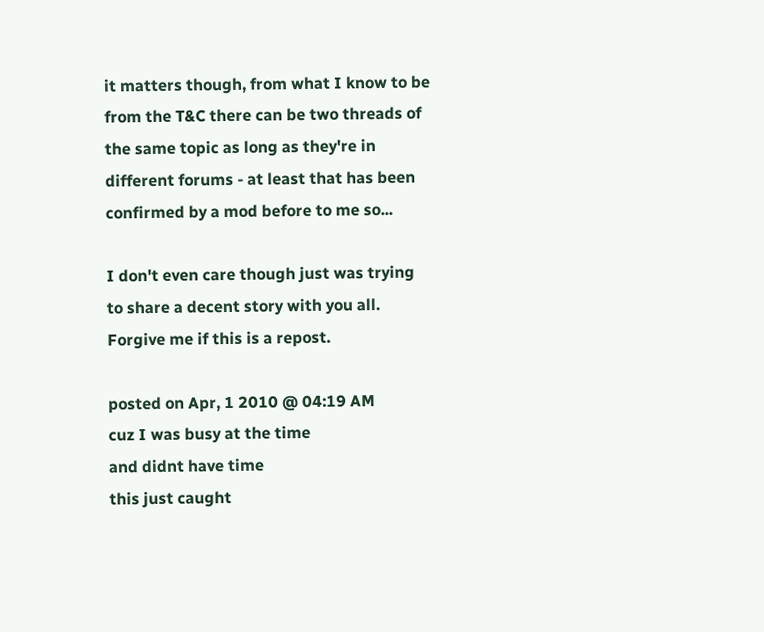it matters though, from what I know to be from the T&C there can be two threads of the same topic as long as they're in different forums - at least that has been confirmed by a mod before to me so...

I don't even care though just was trying to share a decent story with you all. Forgive me if this is a repost.

posted on Apr, 1 2010 @ 04:19 AM
cuz I was busy at the time
and didnt have time
this just caught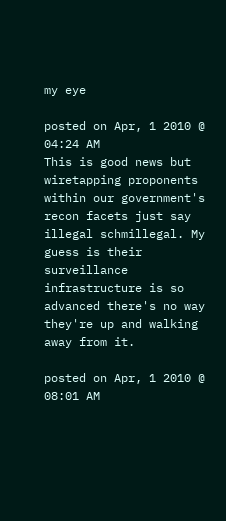my eye

posted on Apr, 1 2010 @ 04:24 AM
This is good news but wiretapping proponents within our government's recon facets just say illegal schmillegal. My guess is their surveillance infrastructure is so advanced there's no way they're up and walking away from it.

posted on Apr, 1 2010 @ 08:01 AM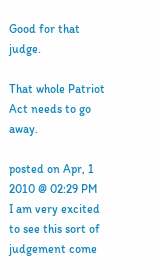Good for that judge.

That whole Patriot Act needs to go away.

posted on Apr, 1 2010 @ 02:29 PM
I am very excited to see this sort of judgement come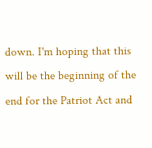down. I'm hoping that this will be the beginning of the end for the Patriot Act and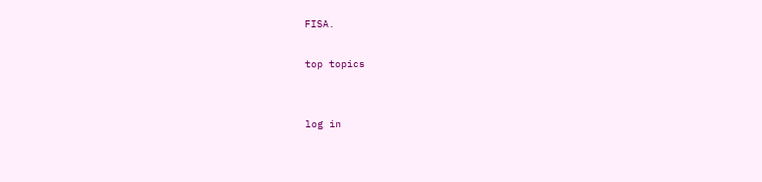FISA.

top topics


log in